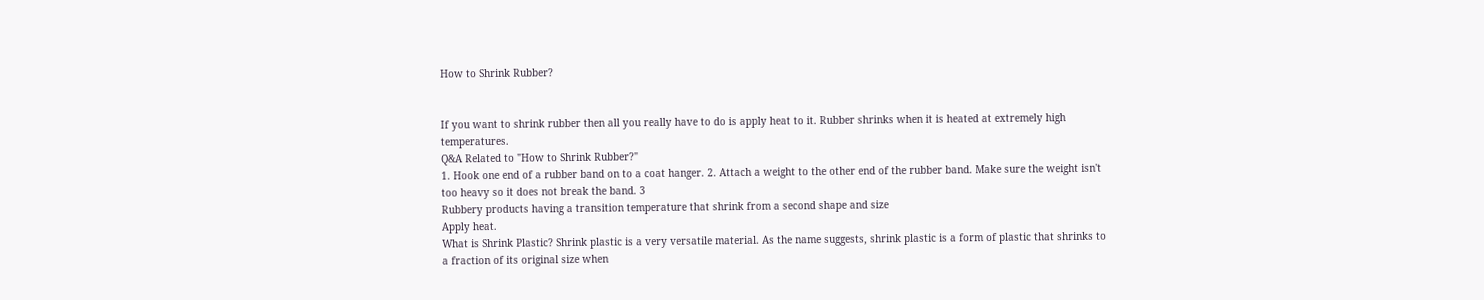How to Shrink Rubber?


If you want to shrink rubber then all you really have to do is apply heat to it. Rubber shrinks when it is heated at extremely high temperatures.
Q&A Related to "How to Shrink Rubber?"
1. Hook one end of a rubber band on to a coat hanger. 2. Attach a weight to the other end of the rubber band. Make sure the weight isn't too heavy so it does not break the band. 3
Rubbery products having a transition temperature that shrink from a second shape and size
Apply heat.
What is Shrink Plastic? Shrink plastic is a very versatile material. As the name suggests, shrink plastic is a form of plastic that shrinks to a fraction of its original size when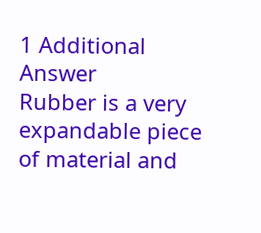1 Additional Answer
Rubber is a very expandable piece of material and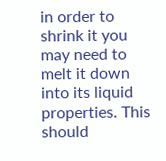in order to shrink it you may need to melt it down into its liquid properties. This should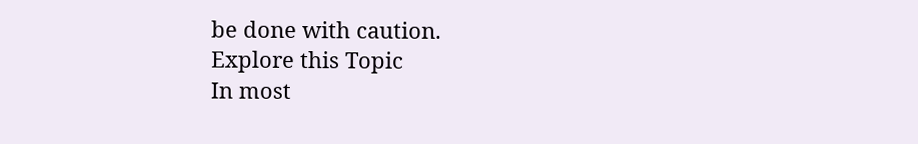be done with caution.
Explore this Topic
In most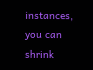instances, you can shrink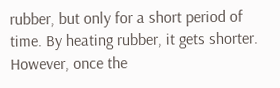rubber, but only for a short period of time. By heating rubber, it gets shorter. However, once the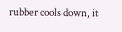rubber cools down, it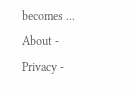becomes ...
About -  Privacy -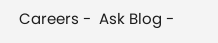Careers -  Ask Blog -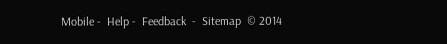Mobile -  Help -  Feedback  -  Sitemap  © 2014